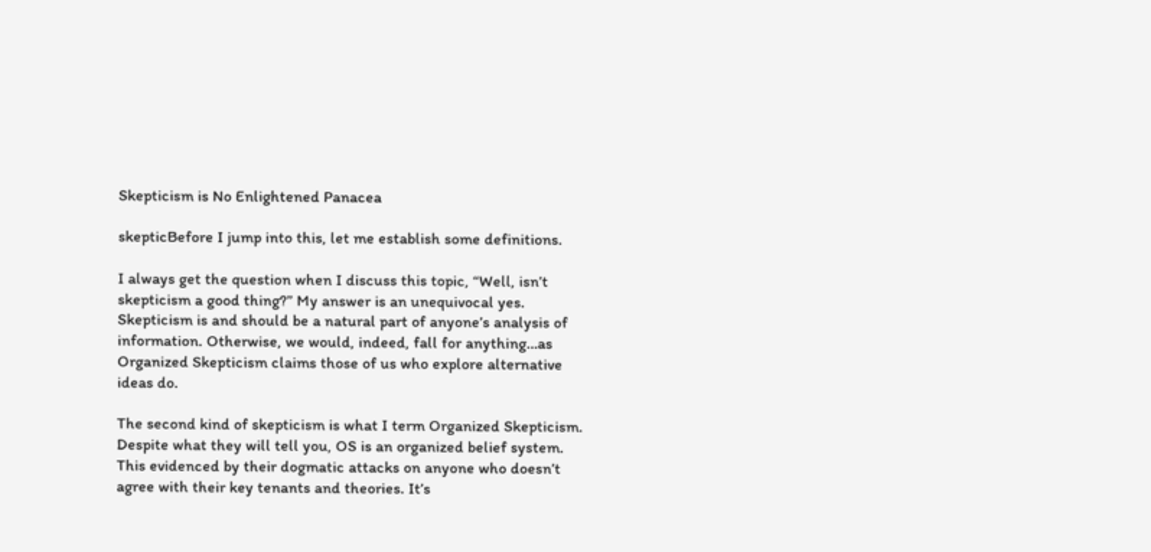Skepticism is No Enlightened Panacea

skepticBefore I jump into this, let me establish some definitions.

I always get the question when I discuss this topic, “Well, isn’t skepticism a good thing?” My answer is an unequivocal yes. Skepticism is and should be a natural part of anyone’s analysis of information. Otherwise, we would, indeed, fall for anything…as Organized Skepticism claims those of us who explore alternative ideas do.

The second kind of skepticism is what I term Organized Skepticism. Despite what they will tell you, OS is an organized belief system. This evidenced by their dogmatic attacks on anyone who doesn’t agree with their key tenants and theories. It’s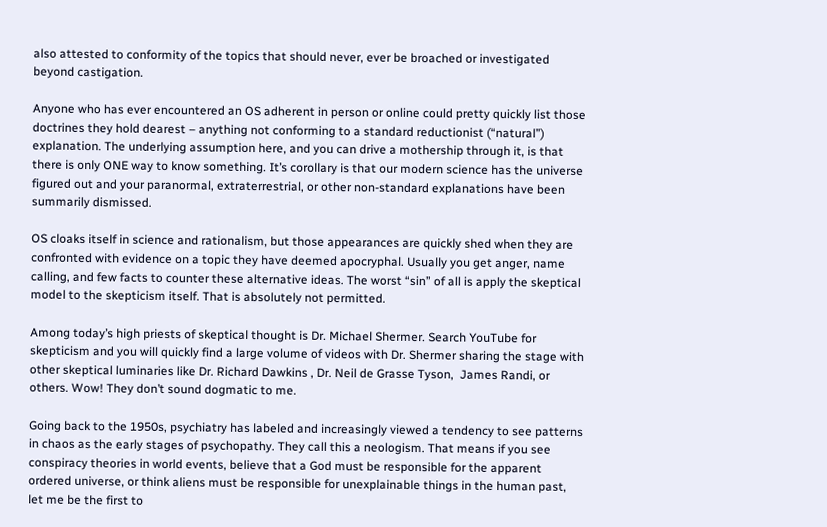also attested to conformity of the topics that should never, ever be broached or investigated beyond castigation.

Anyone who has ever encountered an OS adherent in person or online could pretty quickly list those doctrines they hold dearest – anything not conforming to a standard reductionist (“natural”) explanation. The underlying assumption here, and you can drive a mothership through it, is that there is only ONE way to know something. It’s corollary is that our modern science has the universe figured out and your paranormal, extraterrestrial, or other non-standard explanations have been summarily dismissed.

OS cloaks itself in science and rationalism, but those appearances are quickly shed when they are confronted with evidence on a topic they have deemed apocryphal. Usually you get anger, name calling, and few facts to counter these alternative ideas. The worst “sin” of all is apply the skeptical model to the skepticism itself. That is absolutely not permitted.

Among today’s high priests of skeptical thought is Dr. Michael Shermer. Search YouTube for skepticism and you will quickly find a large volume of videos with Dr. Shermer sharing the stage with other skeptical luminaries like Dr. Richard Dawkins , Dr. Neil de Grasse Tyson,  James Randi, or others. Wow! They don’t sound dogmatic to me.

Going back to the 1950s, psychiatry has labeled and increasingly viewed a tendency to see patterns in chaos as the early stages of psychopathy. They call this a neologism. That means if you see conspiracy theories in world events, believe that a God must be responsible for the apparent ordered universe, or think aliens must be responsible for unexplainable things in the human past, let me be the first to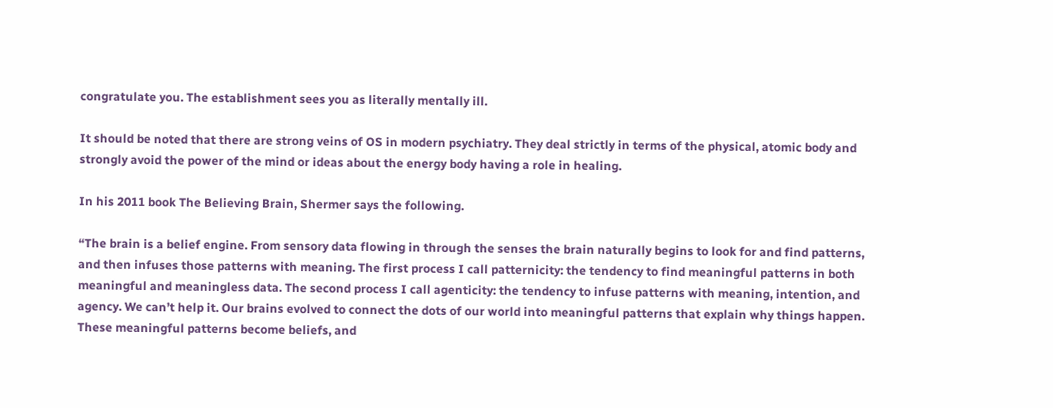congratulate you. The establishment sees you as literally mentally ill.

It should be noted that there are strong veins of OS in modern psychiatry. They deal strictly in terms of the physical, atomic body and strongly avoid the power of the mind or ideas about the energy body having a role in healing.

In his 2011 book The Believing Brain, Shermer says the following.

“The brain is a belief engine. From sensory data flowing in through the senses the brain naturally begins to look for and find patterns, and then infuses those patterns with meaning. The first process I call patternicity: the tendency to find meaningful patterns in both meaningful and meaningless data. The second process I call agenticity: the tendency to infuse patterns with meaning, intention, and agency. We can’t help it. Our brains evolved to connect the dots of our world into meaningful patterns that explain why things happen. These meaningful patterns become beliefs, and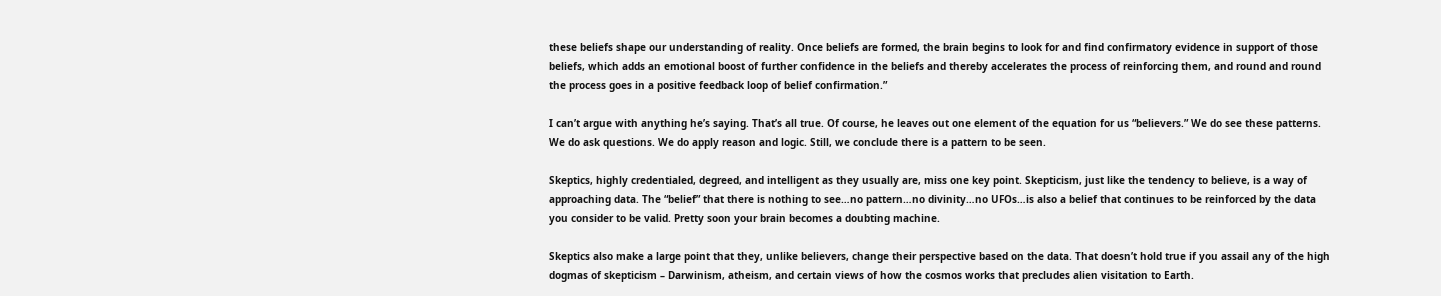these beliefs shape our understanding of reality. Once beliefs are formed, the brain begins to look for and find confirmatory evidence in support of those beliefs, which adds an emotional boost of further confidence in the beliefs and thereby accelerates the process of reinforcing them, and round and round the process goes in a positive feedback loop of belief confirmation.”

I can’t argue with anything he’s saying. That’s all true. Of course, he leaves out one element of the equation for us “believers.” We do see these patterns. We do ask questions. We do apply reason and logic. Still, we conclude there is a pattern to be seen.

Skeptics, highly credentialed, degreed, and intelligent as they usually are, miss one key point. Skepticism, just like the tendency to believe, is a way of approaching data. The “belief” that there is nothing to see…no pattern…no divinity…no UFOs…is also a belief that continues to be reinforced by the data you consider to be valid. Pretty soon your brain becomes a doubting machine.

Skeptics also make a large point that they, unlike believers, change their perspective based on the data. That doesn’t hold true if you assail any of the high dogmas of skepticism – Darwinism, atheism, and certain views of how the cosmos works that precludes alien visitation to Earth.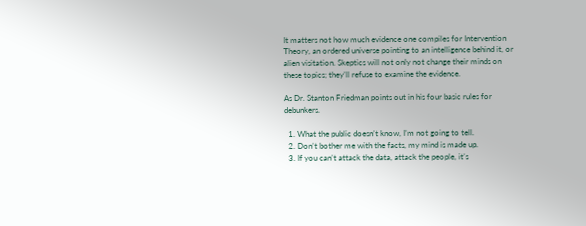It matters not how much evidence one compiles for Intervention Theory, an ordered universe pointing to an intelligence behind it, or alien visitation. Skeptics will not only not change their minds on these topics; they’ll refuse to examine the evidence.

As Dr. Stanton Friedman points out in his four basic rules for debunkers.

  1. What the public doesn’t know, I’m not going to tell.
  2. Don’t bother me with the facts, my mind is made up.
  3. If you can’t attack the data, attack the people, it’s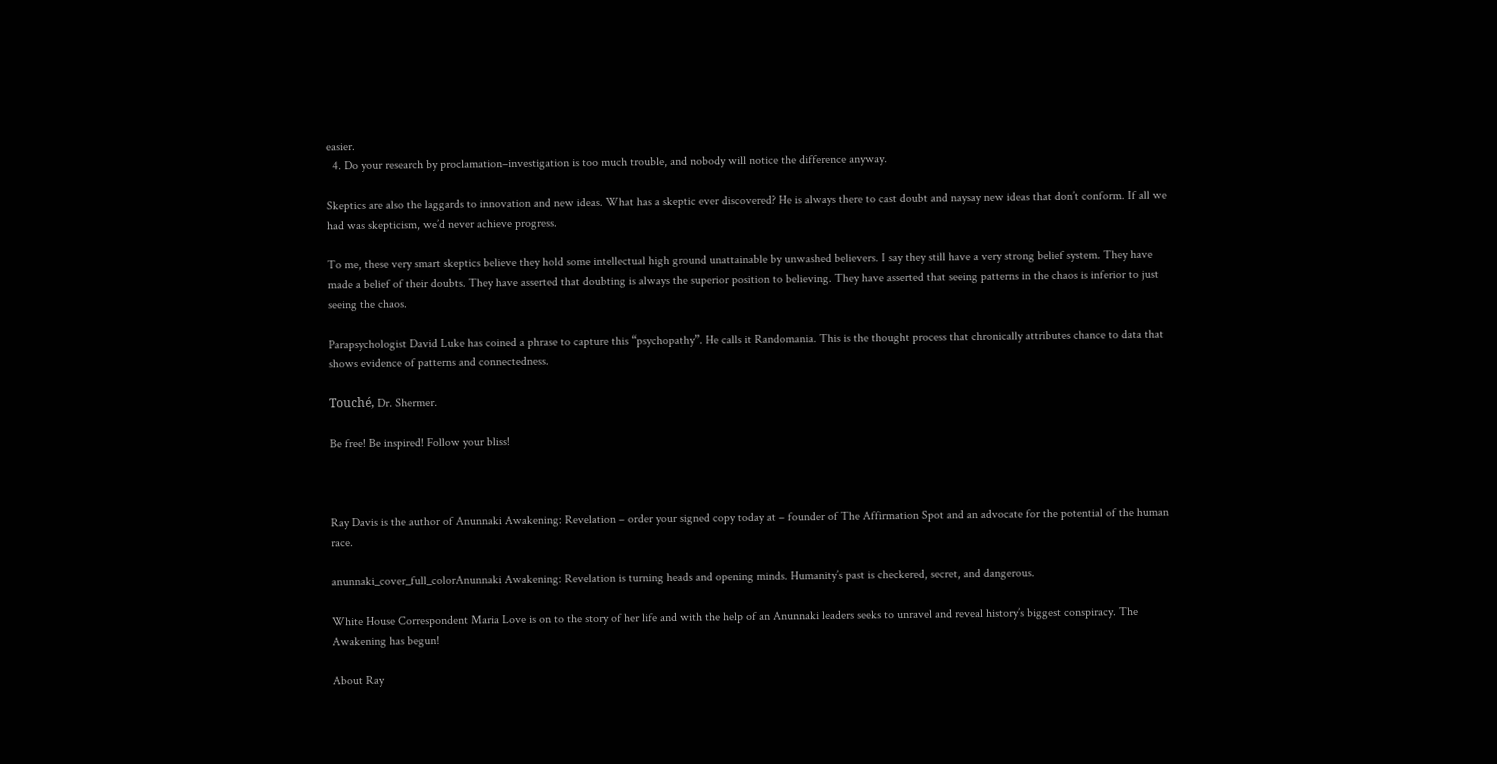easier.
  4. Do your research by proclamation–investigation is too much trouble, and nobody will notice the difference anyway.

Skeptics are also the laggards to innovation and new ideas. What has a skeptic ever discovered? He is always there to cast doubt and naysay new ideas that don’t conform. If all we had was skepticism, we’d never achieve progress.

To me, these very smart skeptics believe they hold some intellectual high ground unattainable by unwashed believers. I say they still have a very strong belief system. They have made a belief of their doubts. They have asserted that doubting is always the superior position to believing. They have asserted that seeing patterns in the chaos is inferior to just seeing the chaos.

Parapsychologist David Luke has coined a phrase to capture this “psychopathy”. He calls it Randomania. This is the thought process that chronically attributes chance to data that shows evidence of patterns and connectedness.

Touché, Dr. Shermer.

Be free! Be inspired! Follow your bliss!



Ray Davis is the author of Anunnaki Awakening: Revelation – order your signed copy today at – founder of The Affirmation Spot and an advocate for the potential of the human race.

anunnaki_cover_full_colorAnunnaki Awakening: Revelation is turning heads and opening minds. Humanity’s past is checkered, secret, and dangerous.

White House Correspondent Maria Love is on to the story of her life and with the help of an Anunnaki leaders seeks to unravel and reveal history’s biggest conspiracy. The Awakening has begun!

About Ray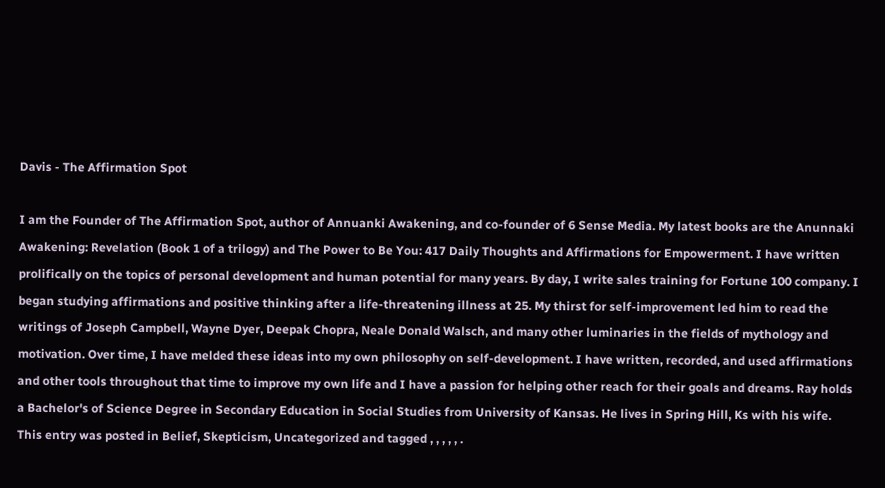Davis - The Affirmation Spot

I am the Founder of The Affirmation Spot, author of Annuanki Awakening, and co-founder of 6 Sense Media. My latest books are the Anunnaki Awakening: Revelation (Book 1 of a trilogy) and The Power to Be You: 417 Daily Thoughts and Affirmations for Empowerment. I have written prolifically on the topics of personal development and human potential for many years. By day, I write sales training for Fortune 100 company. I began studying affirmations and positive thinking after a life-threatening illness at 25. My thirst for self-improvement led him to read the writings of Joseph Campbell, Wayne Dyer, Deepak Chopra, Neale Donald Walsch, and many other luminaries in the fields of mythology and motivation. Over time, I have melded these ideas into my own philosophy on self-development. I have written, recorded, and used affirmations and other tools throughout that time to improve my own life and I have a passion for helping other reach for their goals and dreams. Ray holds a Bachelor's of Science Degree in Secondary Education in Social Studies from University of Kansas. He lives in Spring Hill, Ks with his wife.
This entry was posted in Belief, Skepticism, Uncategorized and tagged , , , , , .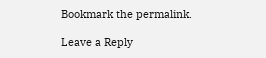Bookmark the permalink.

Leave a Reply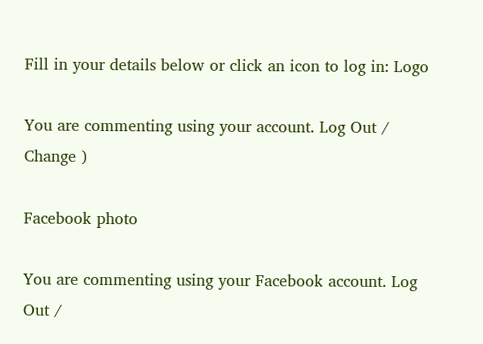Fill in your details below or click an icon to log in: Logo

You are commenting using your account. Log Out /  Change )

Facebook photo

You are commenting using your Facebook account. Log Out /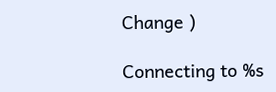Change )

Connecting to %s